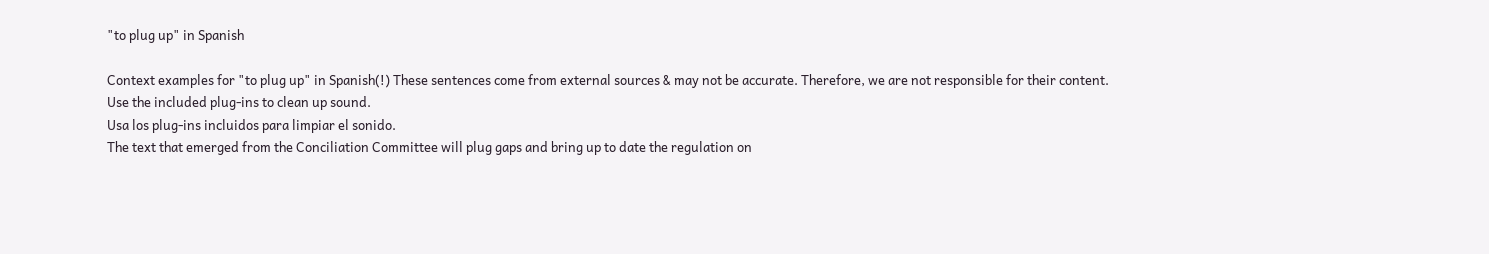"to plug up" in Spanish

Context examples for "to plug up" in Spanish(!) These sentences come from external sources & may not be accurate. Therefore, we are not responsible for their content.
Use the included plug-ins to clean up sound.
Usa los plug-ins incluidos para limpiar el sonido.
The text that emerged from the Conciliation Committee will plug gaps and bring up to date the regulation on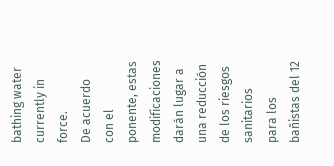bathing water currently in force.
De acuerdo con el ponente, estas modificaciones darán lugar a una reducción de los riesgos sanitarios para los bañistas del 12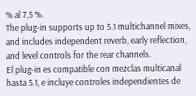% al 7,5 %.
The plug-in supports up to 5.1 multichannel mixes, and includes independent reverb, early reflection, and level controls for the rear channels.
El plug-in es compatible con mezclas multicanal hasta 5.1, e incluye controles independientes de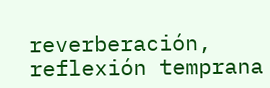reverberación, reflexión temprana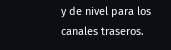y de nivel para los canales traseros.